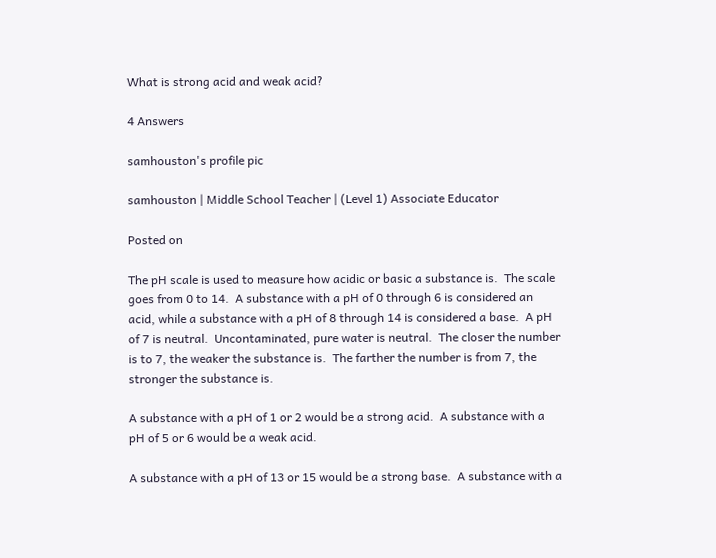What is strong acid and weak acid?

4 Answers

samhouston's profile pic

samhouston | Middle School Teacher | (Level 1) Associate Educator

Posted on

The pH scale is used to measure how acidic or basic a substance is.  The scale goes from 0 to 14.  A substance with a pH of 0 through 6 is considered an acid, while a substance with a pH of 8 through 14 is considered a base.  A pH of 7 is neutral.  Uncontaminated, pure water is neutral.  The closer the number is to 7, the weaker the substance is.  The farther the number is from 7, the stronger the substance is.

A substance with a pH of 1 or 2 would be a strong acid.  A substance with a pH of 5 or 6 would be a weak acid.

A substance with a pH of 13 or 15 would be a strong base.  A substance with a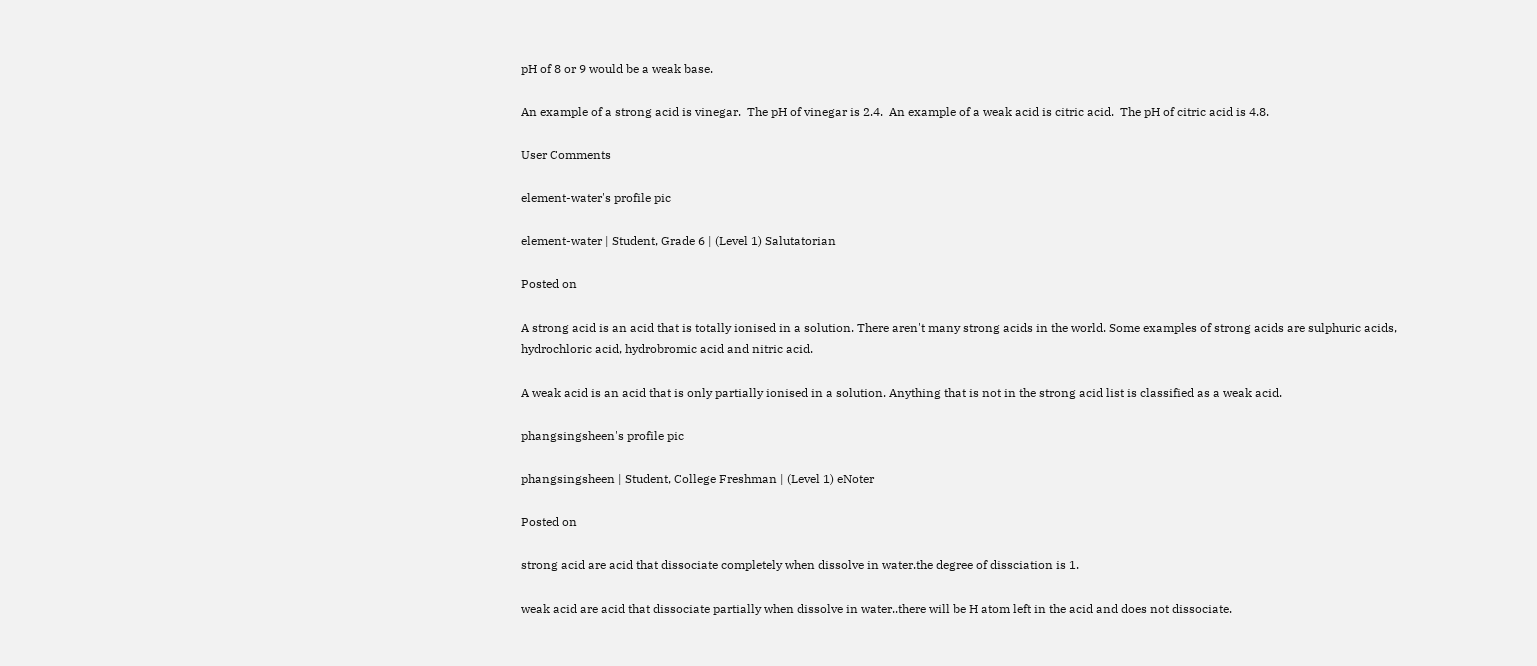pH of 8 or 9 would be a weak base.

An example of a strong acid is vinegar.  The pH of vinegar is 2.4.  An example of a weak acid is citric acid.  The pH of citric acid is 4.8.

User Comments

element-water's profile pic

element-water | Student, Grade 6 | (Level 1) Salutatorian

Posted on

A strong acid is an acid that is totally ionised in a solution. There aren't many strong acids in the world. Some examples of strong acids are sulphuric acids, hydrochloric acid, hydrobromic acid and nitric acid.

A weak acid is an acid that is only partially ionised in a solution. Anything that is not in the strong acid list is classified as a weak acid.

phangsingsheen's profile pic

phangsingsheen | Student, College Freshman | (Level 1) eNoter

Posted on

strong acid are acid that dissociate completely when dissolve in water.the degree of dissciation is 1.

weak acid are acid that dissociate partially when dissolve in water..there will be H atom left in the acid and does not dissociate.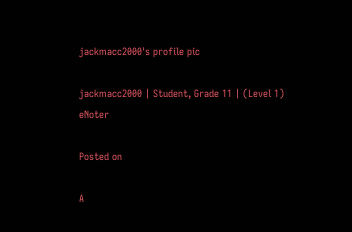jackmacc2000's profile pic

jackmacc2000 | Student, Grade 11 | (Level 1) eNoter

Posted on

A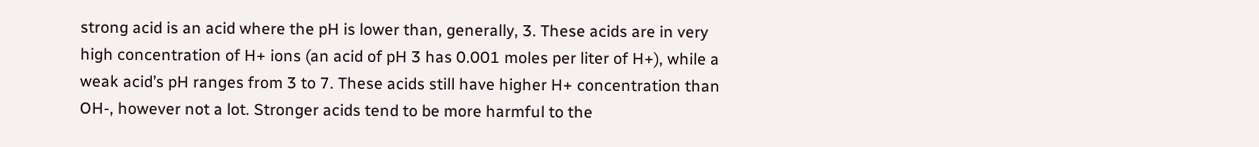strong acid is an acid where the pH is lower than, generally, 3. These acids are in very high concentration of H+ ions (an acid of pH 3 has 0.001 moles per liter of H+), while a weak acid’s pH ranges from 3 to 7. These acids still have higher H+ concentration than OH-, however not a lot. Stronger acids tend to be more harmful to the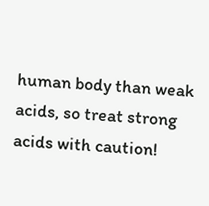human body than weak acids, so treat strong acids with caution!